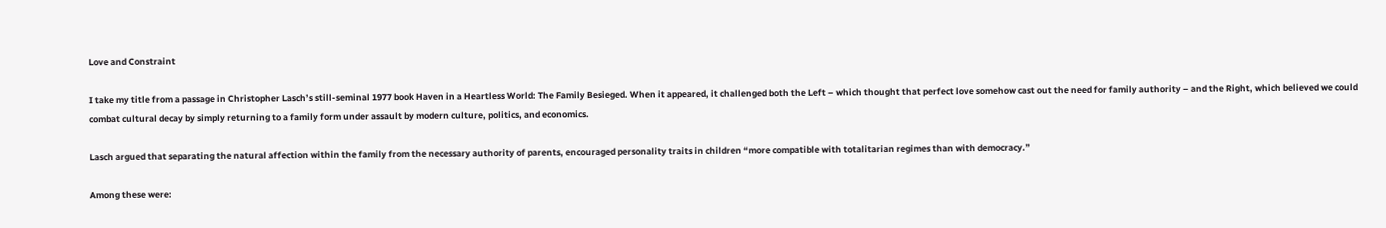Love and Constraint

I take my title from a passage in Christopher Lasch’s still-seminal 1977 book Haven in a Heartless World: The Family Besieged. When it appeared, it challenged both the Left – which thought that perfect love somehow cast out the need for family authority – and the Right, which believed we could combat cultural decay by simply returning to a family form under assault by modern culture, politics, and economics.

Lasch argued that separating the natural affection within the family from the necessary authority of parents, encouraged personality traits in children “more compatible with totalitarian regimes than with democracy.”

Among these were: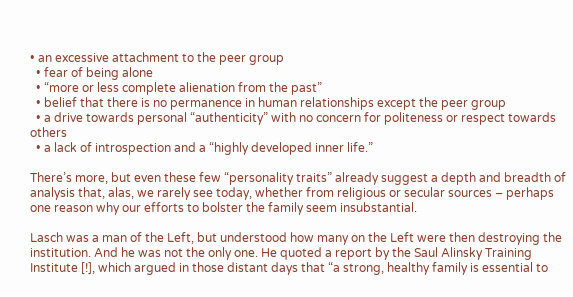• an excessive attachment to the peer group
  • fear of being alone
  • “more or less complete alienation from the past”
  • belief that there is no permanence in human relationships except the peer group
  • a drive towards personal “authenticity” with no concern for politeness or respect towards others
  • a lack of introspection and a “highly developed inner life.”

There’s more, but even these few “personality traits” already suggest a depth and breadth of analysis that, alas, we rarely see today, whether from religious or secular sources – perhaps one reason why our efforts to bolster the family seem insubstantial.

Lasch was a man of the Left, but understood how many on the Left were then destroying the institution. And he was not the only one. He quoted a report by the Saul Alinsky Training Institute [!], which argued in those distant days that “a strong, healthy family is essential to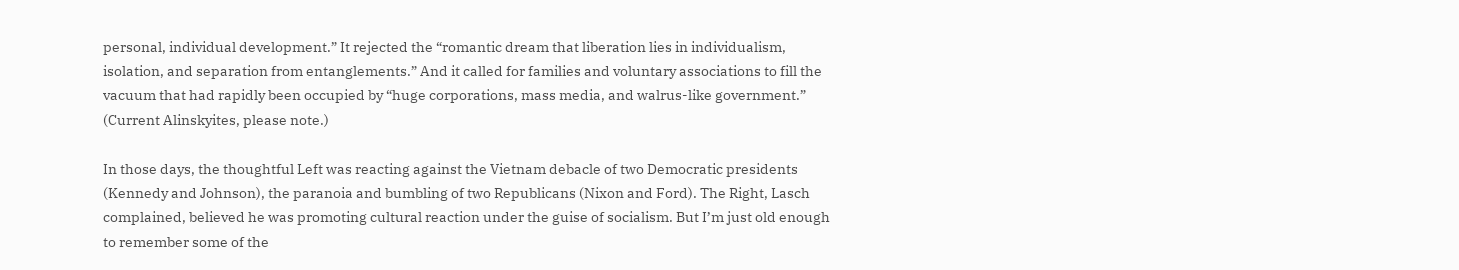personal, individual development.” It rejected the “romantic dream that liberation lies in individualism, isolation, and separation from entanglements.” And it called for families and voluntary associations to fill the vacuum that had rapidly been occupied by “huge corporations, mass media, and walrus-like government.” (Current Alinskyites, please note.)

In those days, the thoughtful Left was reacting against the Vietnam debacle of two Democratic presidents (Kennedy and Johnson), the paranoia and bumbling of two Republicans (Nixon and Ford). The Right, Lasch complained, believed he was promoting cultural reaction under the guise of socialism. But I’m just old enough to remember some of the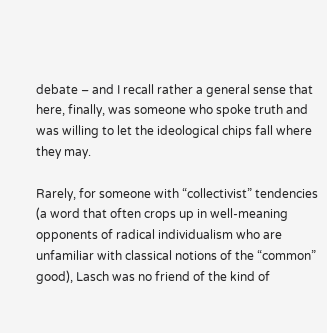debate – and I recall rather a general sense that here, finally, was someone who spoke truth and was willing to let the ideological chips fall where they may.

Rarely, for someone with “collectivist” tendencies (a word that often crops up in well-meaning opponents of radical individualism who are unfamiliar with classical notions of the “common” good), Lasch was no friend of the kind of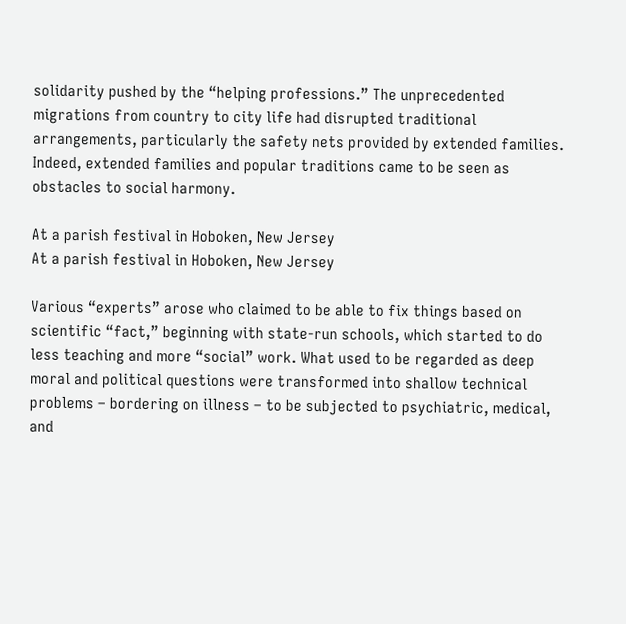solidarity pushed by the “helping professions.” The unprecedented migrations from country to city life had disrupted traditional arrangements, particularly the safety nets provided by extended families. Indeed, extended families and popular traditions came to be seen as obstacles to social harmony.

At a parish festival in Hoboken, New Jersey
At a parish festival in Hoboken, New Jersey

Various “experts” arose who claimed to be able to fix things based on scientific “fact,” beginning with state-run schools, which started to do less teaching and more “social” work. What used to be regarded as deep moral and political questions were transformed into shallow technical problems – bordering on illness – to be subjected to psychiatric, medical, and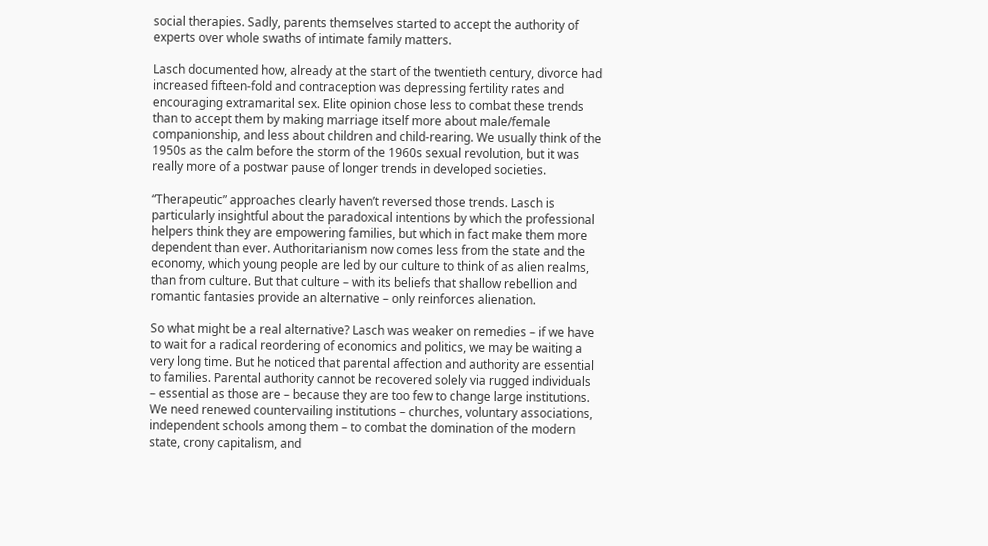social therapies. Sadly, parents themselves started to accept the authority of experts over whole swaths of intimate family matters.

Lasch documented how, already at the start of the twentieth century, divorce had increased fifteen-fold and contraception was depressing fertility rates and encouraging extramarital sex. Elite opinion chose less to combat these trends than to accept them by making marriage itself more about male/female companionship, and less about children and child-rearing. We usually think of the 1950s as the calm before the storm of the 1960s sexual revolution, but it was really more of a postwar pause of longer trends in developed societies.

“Therapeutic” approaches clearly haven’t reversed those trends. Lasch is particularly insightful about the paradoxical intentions by which the professional helpers think they are empowering families, but which in fact make them more dependent than ever. Authoritarianism now comes less from the state and the economy, which young people are led by our culture to think of as alien realms, than from culture. But that culture – with its beliefs that shallow rebellion and romantic fantasies provide an alternative – only reinforces alienation.

So what might be a real alternative? Lasch was weaker on remedies – if we have to wait for a radical reordering of economics and politics, we may be waiting a very long time. But he noticed that parental affection and authority are essential to families. Parental authority cannot be recovered solely via rugged individuals – essential as those are – because they are too few to change large institutions. We need renewed countervailing institutions – churches, voluntary associations, independent schools among them – to combat the domination of the modern state, crony capitalism, and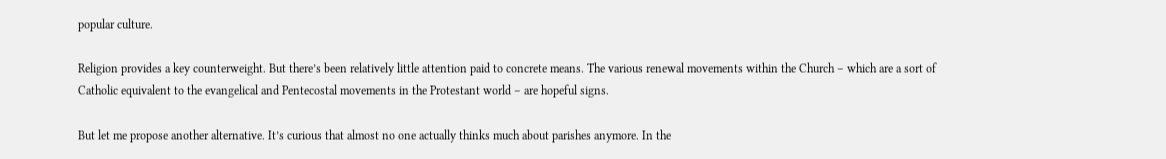popular culture.

Religion provides a key counterweight. But there’s been relatively little attention paid to concrete means. The various renewal movements within the Church – which are a sort of Catholic equivalent to the evangelical and Pentecostal movements in the Protestant world – are hopeful signs.

But let me propose another alternative. It’s curious that almost no one actually thinks much about parishes anymore. In the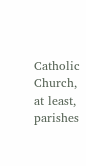Catholic Church, at least, parishes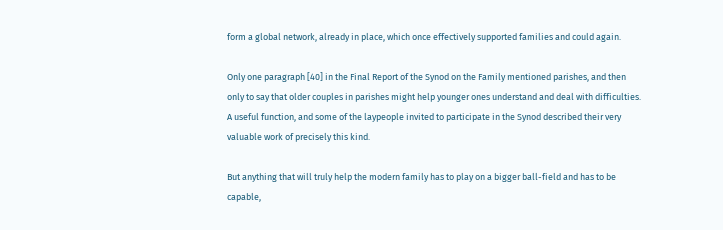form a global network, already in place, which once effectively supported families and could again.

Only one paragraph [40] in the Final Report of the Synod on the Family mentioned parishes, and then only to say that older couples in parishes might help younger ones understand and deal with difficulties. A useful function, and some of the laypeople invited to participate in the Synod described their very valuable work of precisely this kind.

But anything that will truly help the modern family has to play on a bigger ball-field and has to be capable,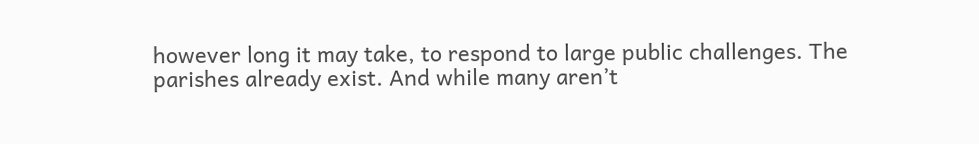however long it may take, to respond to large public challenges. The parishes already exist. And while many aren’t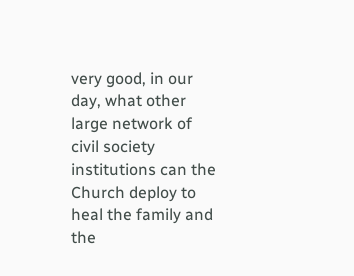very good, in our day, what other large network of civil society institutions can the Church deploy to heal the family and the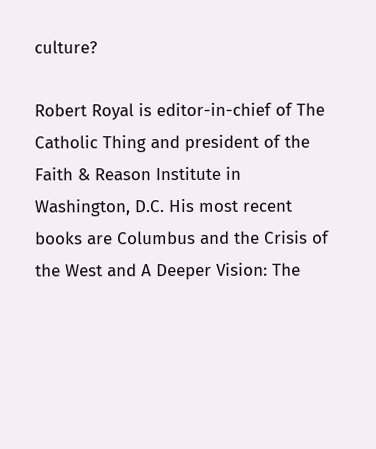culture?

Robert Royal is editor-in-chief of The Catholic Thing and president of the Faith & Reason Institute in Washington, D.C. His most recent books are Columbus and the Crisis of the West and A Deeper Vision: The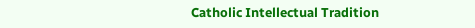Catholic Intellectual Tradition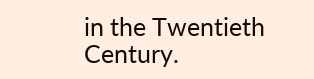in the Twentieth Century.